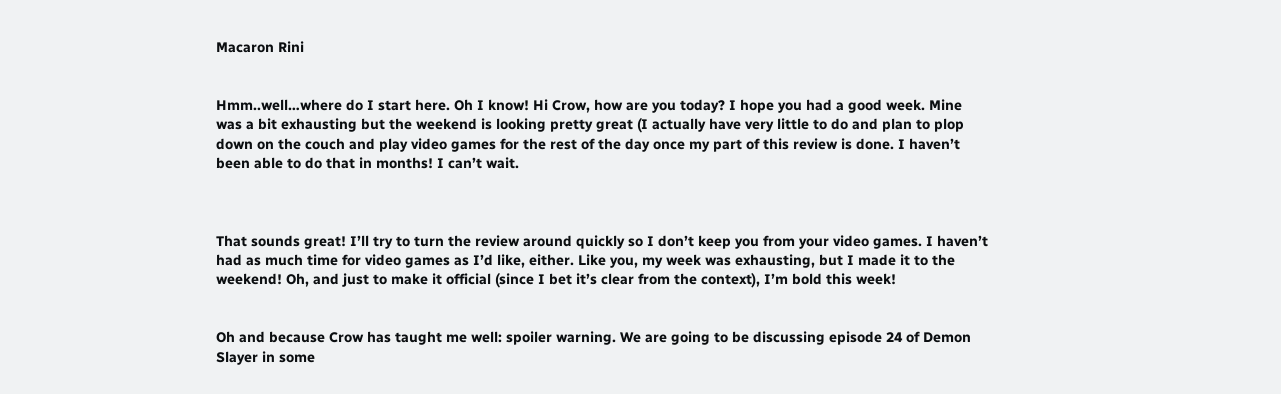Macaron Rini


Hmm..well…where do I start here. Oh I know! Hi Crow, how are you today? I hope you had a good week. Mine was a bit exhausting but the weekend is looking pretty great (I actually have very little to do and plan to plop down on the couch and play video games for the rest of the day once my part of this review is done. I haven’t been able to do that in months! I can’t wait.



That sounds great! I’ll try to turn the review around quickly so I don’t keep you from your video games. I haven’t had as much time for video games as I’d like, either. Like you, my week was exhausting, but I made it to the weekend! Oh, and just to make it official (since I bet it’s clear from the context), I’m bold this week!


Oh and because Crow has taught me well: spoiler warning. We are going to be discussing episode 24 of Demon Slayer in some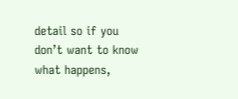detail so if you don’t want to know what happens,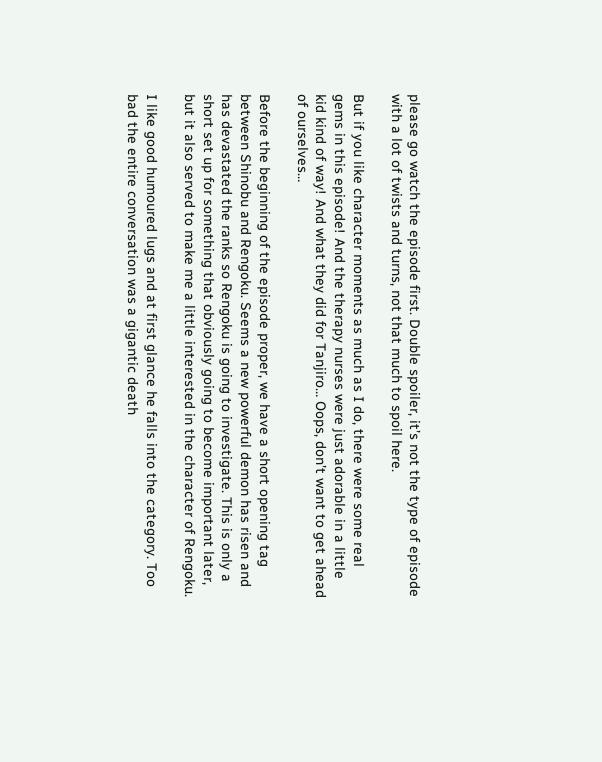please go watch the episode first. Double spoiler, it’s not the type of episode with a lot of twists and turns, not that much to spoil here.

But if you like character moments as much as I do, there were some real gems in this episode! And the therapy nurses were just adorable in a little kid kind of way! And what they did for Tanjiro… Oops, don’t want to get ahead of ourselves…

Before the beginning of the episode proper, we have a short opening tag between Shinobu and Rengoku. Seems a new powerful demon has risen and has devastated the ranks so Rengoku is going to investigate. This is only a short set up for something that obviously going to become important later, but it also served to make me a little interested in the character of Rengoku.

I like good humoured lugs and at first glance he falls into the category. Too bad the entire conversation was a gigantic death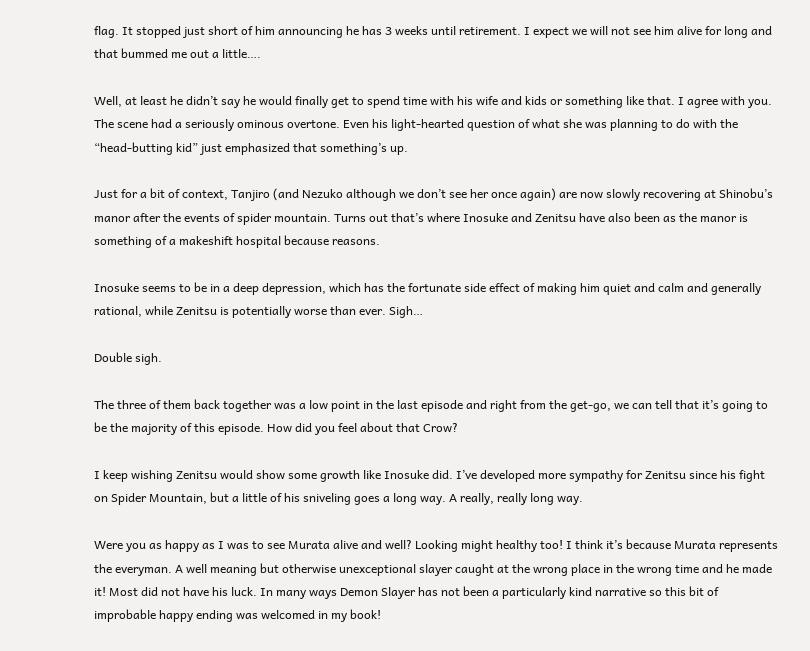flag. It stopped just short of him announcing he has 3 weeks until retirement. I expect we will not see him alive for long and that bummed me out a little….

Well, at least he didn’t say he would finally get to spend time with his wife and kids or something like that. I agree with you. The scene had a seriously ominous overtone. Even his light-hearted question of what she was planning to do with the “head-butting kid” just emphasized that something’s up.

Just for a bit of context, Tanjiro (and Nezuko although we don’t see her once again) are now slowly recovering at Shinobu’s manor after the events of spider mountain. Turns out that’s where Inosuke and Zenitsu have also been as the manor is something of a makeshift hospital because reasons.

Inosuke seems to be in a deep depression, which has the fortunate side effect of making him quiet and calm and generally rational, while Zenitsu is potentially worse than ever. Sigh…

Double sigh.

The three of them back together was a low point in the last episode and right from the get-go, we can tell that it’s going to be the majority of this episode. How did you feel about that Crow?

I keep wishing Zenitsu would show some growth like Inosuke did. I’ve developed more sympathy for Zenitsu since his fight on Spider Mountain, but a little of his sniveling goes a long way. A really, really long way.

Were you as happy as I was to see Murata alive and well? Looking might healthy too! I think it’s because Murata represents the everyman. A well meaning but otherwise unexceptional slayer caught at the wrong place in the wrong time and he made it! Most did not have his luck. In many ways Demon Slayer has not been a particularly kind narrative so this bit of improbable happy ending was welcomed in my book!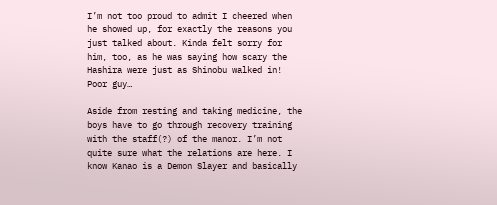I’m not too proud to admit I cheered when he showed up, for exactly the reasons you just talked about. Kinda felt sorry for him, too, as he was saying how scary the Hashira were just as Shinobu walked in! Poor guy…

Aside from resting and taking medicine, the boys have to go through recovery training with the staff(?) of the manor. I’m not quite sure what the relations are here. I know Kanao is a Demon Slayer and basically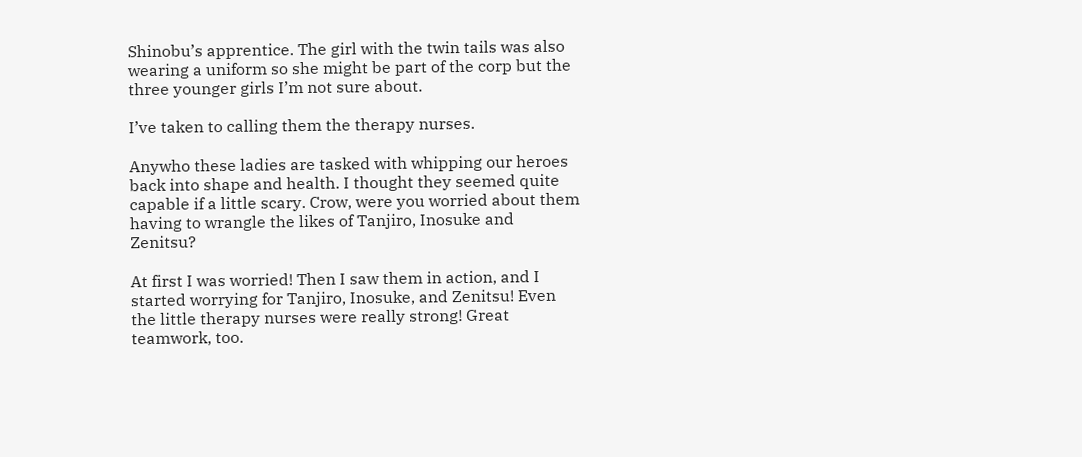Shinobu’s apprentice. The girl with the twin tails was also wearing a uniform so she might be part of the corp but the three younger girls I’m not sure about.

I’ve taken to calling them the therapy nurses.

Anywho these ladies are tasked with whipping our heroes back into shape and health. I thought they seemed quite capable if a little scary. Crow, were you worried about them having to wrangle the likes of Tanjiro, Inosuke and Zenitsu?

At first I was worried! Then I saw them in action, and I started worrying for Tanjiro, Inosuke, and Zenitsu! Even the little therapy nurses were really strong! Great teamwork, too.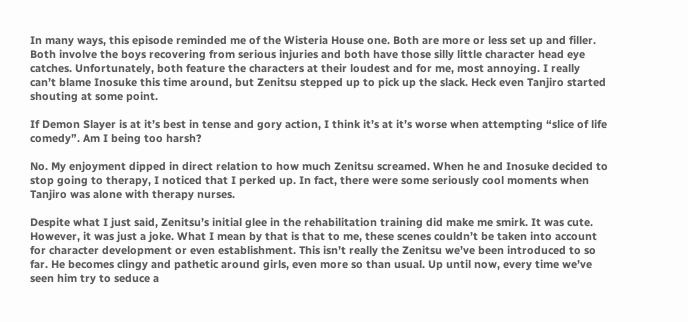In many ways, this episode reminded me of the Wisteria House one. Both are more or less set up and filler. Both involve the boys recovering from serious injuries and both have those silly little character head eye catches. Unfortunately, both feature the characters at their loudest and for me, most annoying. I really can’t blame Inosuke this time around, but Zenitsu stepped up to pick up the slack. Heck even Tanjiro started shouting at some point.

If Demon Slayer is at it’s best in tense and gory action, I think it’s at it’s worse when attempting “slice of life comedy”. Am I being too harsh?

No. My enjoyment dipped in direct relation to how much Zenitsu screamed. When he and Inosuke decided to stop going to therapy, I noticed that I perked up. In fact, there were some seriously cool moments when Tanjiro was alone with therapy nurses.

Despite what I just said, Zenitsu’s initial glee in the rehabilitation training did make me smirk. It was cute. However, it was just a joke. What I mean by that is that to me, these scenes couldn’t be taken into account for character development or even establishment. This isn’t really the Zenitsu we’ve been introduced to so far. He becomes clingy and pathetic around girls, even more so than usual. Up until now, every time we’ve seen him try to seduce a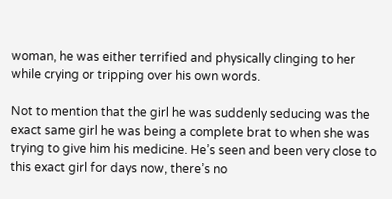woman, he was either terrified and physically clinging to her while crying or tripping over his own words.

Not to mention that the girl he was suddenly seducing was the exact same girl he was being a complete brat to when she was trying to give him his medicine. He’s seen and been very close to this exact girl for days now, there’s no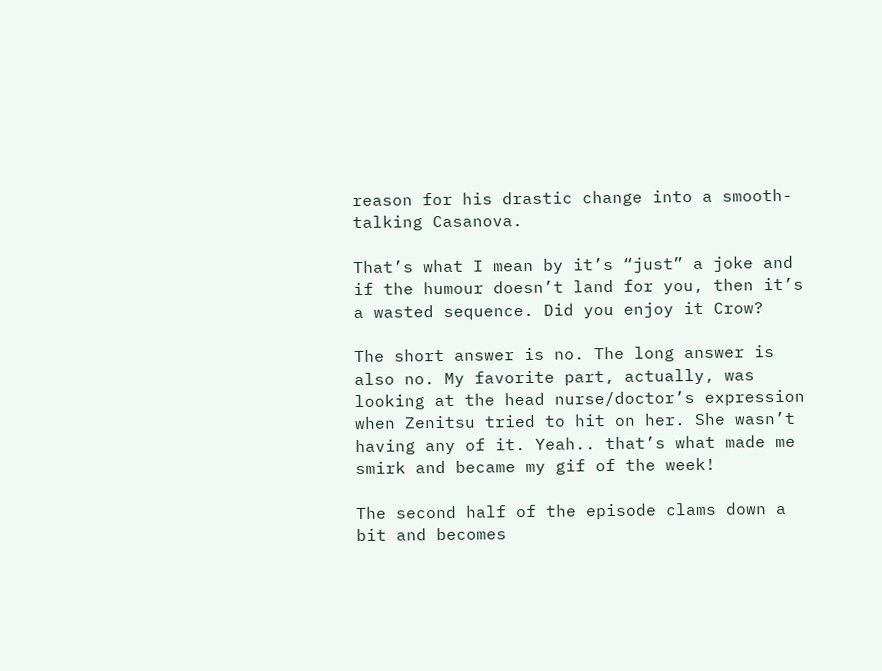reason for his drastic change into a smooth-talking Casanova.

That’s what I mean by it’s “just” a joke and if the humour doesn’t land for you, then it’s a wasted sequence. Did you enjoy it Crow?

The short answer is no. The long answer is also no. My favorite part, actually, was looking at the head nurse/doctor’s expression when Zenitsu tried to hit on her. She wasn’t having any of it. Yeah.. that’s what made me smirk and became my gif of the week!

The second half of the episode clams down a bit and becomes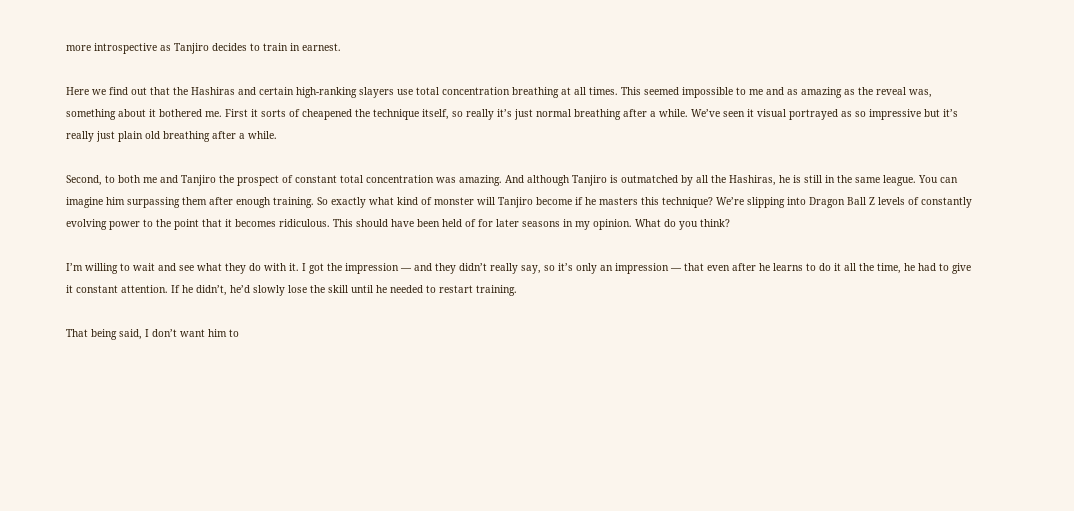more introspective as Tanjiro decides to train in earnest.

Here we find out that the Hashiras and certain high-ranking slayers use total concentration breathing at all times. This seemed impossible to me and as amazing as the reveal was, something about it bothered me. First it sorts of cheapened the technique itself, so really it’s just normal breathing after a while. We’ve seen it visual portrayed as so impressive but it’s really just plain old breathing after a while.

Second, to both me and Tanjiro the prospect of constant total concentration was amazing. And although Tanjiro is outmatched by all the Hashiras, he is still in the same league. You can imagine him surpassing them after enough training. So exactly what kind of monster will Tanjiro become if he masters this technique? We’re slipping into Dragon Ball Z levels of constantly evolving power to the point that it becomes ridiculous. This should have been held of for later seasons in my opinion. What do you think?

I’m willing to wait and see what they do with it. I got the impression — and they didn’t really say, so it’s only an impression — that even after he learns to do it all the time, he had to give it constant attention. If he didn’t, he’d slowly lose the skill until he needed to restart training.

That being said, I don’t want him to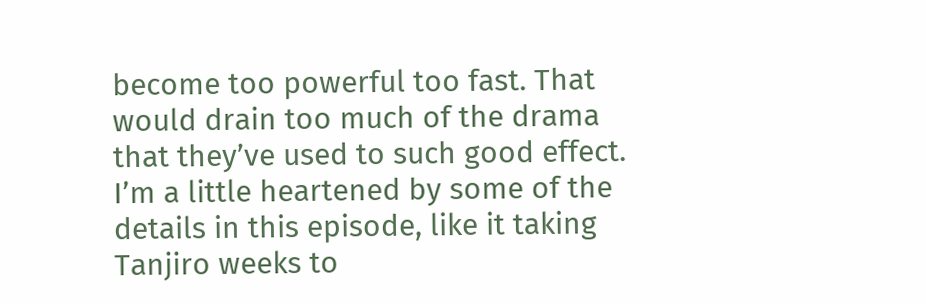become too powerful too fast. That would drain too much of the drama that they’ve used to such good effect. I’m a little heartened by some of the details in this episode, like it taking Tanjiro weeks to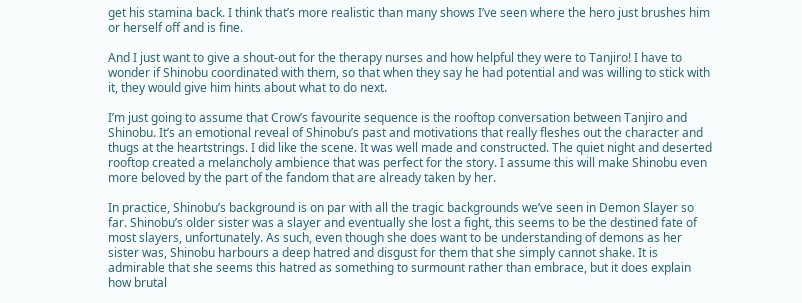get his stamina back. I think that’s more realistic than many shows I’ve seen where the hero just brushes him or herself off and is fine.

And I just want to give a shout-out for the therapy nurses and how helpful they were to Tanjiro! I have to wonder if Shinobu coordinated with them, so that when they say he had potential and was willing to stick with it, they would give him hints about what to do next.

I’m just going to assume that Crow’s favourite sequence is the rooftop conversation between Tanjiro and Shinobu. It’s an emotional reveal of Shinobu’s past and motivations that really fleshes out the character and thugs at the heartstrings. I did like the scene. It was well made and constructed. The quiet night and deserted rooftop created a melancholy ambience that was perfect for the story. I assume this will make Shinobu even more beloved by the part of the fandom that are already taken by her.

In practice, Shinobu’s background is on par with all the tragic backgrounds we’ve seen in Demon Slayer so far. Shinobu’s older sister was a slayer and eventually she lost a fight, this seems to be the destined fate of most slayers, unfortunately. As such, even though she does want to be understanding of demons as her sister was, Shinobu harbours a deep hatred and disgust for them that she simply cannot shake. It is admirable that she seems this hatred as something to surmount rather than embrace, but it does explain how brutal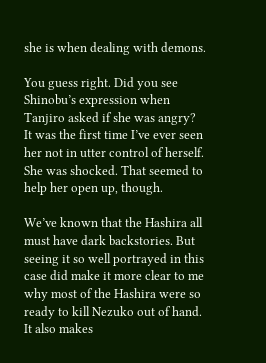she is when dealing with demons.

You guess right. Did you see Shinobu’s expression when Tanjiro asked if she was angry? It was the first time I’ve ever seen her not in utter control of herself. She was shocked. That seemed to help her open up, though.

We’ve known that the Hashira all must have dark backstories. But seeing it so well portrayed in this case did make it more clear to me why most of the Hashira were so ready to kill Nezuko out of hand. It also makes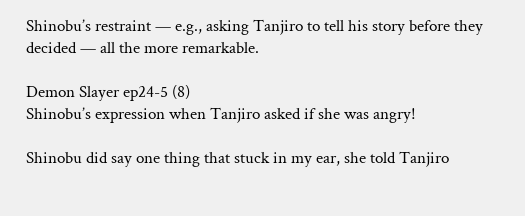Shinobu’s restraint — e.g., asking Tanjiro to tell his story before they decided — all the more remarkable.

Demon Slayer ep24-5 (8)
Shinobu’s expression when Tanjiro asked if she was angry!

Shinobu did say one thing that stuck in my ear, she told Tanjiro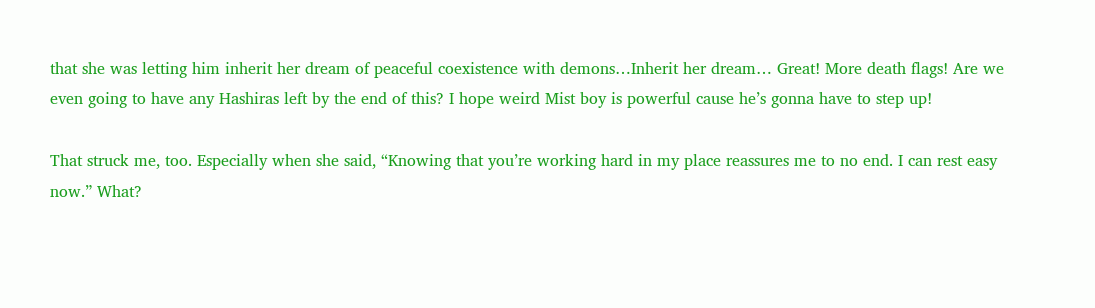that she was letting him inherit her dream of peaceful coexistence with demons…Inherit her dream… Great! More death flags! Are we even going to have any Hashiras left by the end of this? I hope weird Mist boy is powerful cause he’s gonna have to step up!

That struck me, too. Especially when she said, “Knowing that you’re working hard in my place reassures me to no end. I can rest easy now.” What?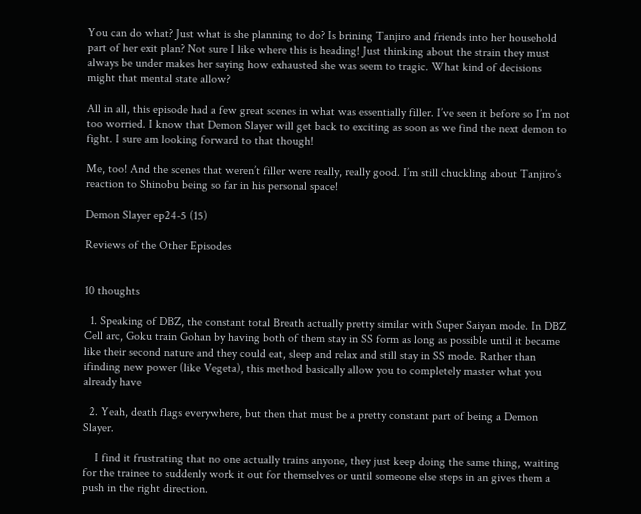You can do what? Just what is she planning to do? Is brining Tanjiro and friends into her household part of her exit plan? Not sure I like where this is heading! Just thinking about the strain they must always be under makes her saying how exhausted she was seem to tragic. What kind of decisions might that mental state allow?

All in all, this episode had a few great scenes in what was essentially filler. I’ve seen it before so I’m not too worried. I know that Demon Slayer will get back to exciting as soon as we find the next demon to fight. I sure am looking forward to that though!

Me, too! And the scenes that weren’t filler were really, really good. I’m still chuckling about Tanjiro’s reaction to Shinobu being so far in his personal space!

Demon Slayer ep24-5 (15)

Reviews of the Other Episodes


10 thoughts

  1. Speaking of DBZ, the constant total Breath actually pretty similar with Super Saiyan mode. In DBZ Cell arc, Goku train Gohan by having both of them stay in SS form as long as possible until it became like their second nature and they could eat, sleep and relax and still stay in SS mode. Rather than ifinding new power (like Vegeta), this method basically allow you to completely master what you already have

  2. Yeah, death flags everywhere, but then that must be a pretty constant part of being a Demon Slayer.

    I find it frustrating that no one actually trains anyone, they just keep doing the same thing, waiting for the trainee to suddenly work it out for themselves or until someone else steps in an gives them a push in the right direction.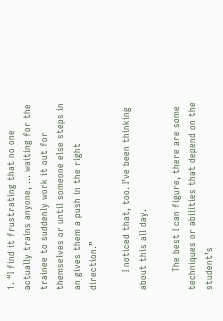1. “I find it frustrating that no one actually trains anyone, … waiting for the trainee to suddenly work it out for themselves or until someone else steps in an gives them a push in the right direction.”

      I noticed that, too. I’ve been thinking about this all day.

      The best I can figure, there are some techniques or abilities that depend on the student’s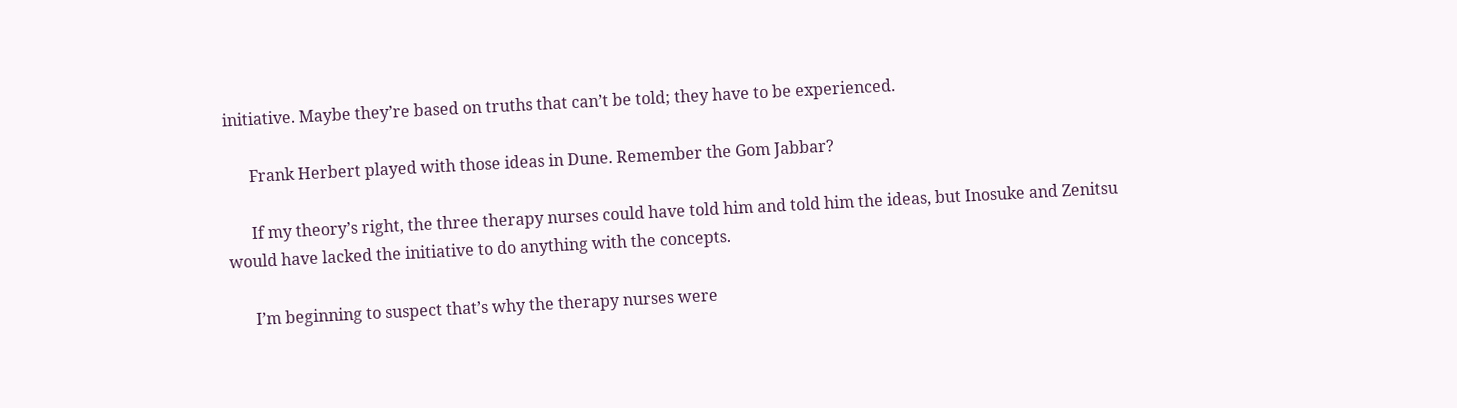initiative. Maybe they’re based on truths that can’t be told; they have to be experienced.

      Frank Herbert played with those ideas in Dune. Remember the Gom Jabbar?

      If my theory’s right, the three therapy nurses could have told him and told him the ideas, but Inosuke and Zenitsu would have lacked the initiative to do anything with the concepts.

      I’m beginning to suspect that’s why the therapy nurses were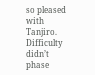so pleased with Tanjiro. Difficulty didn’t phase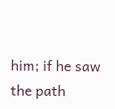him; if he saw the path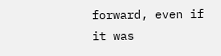forward, even if it was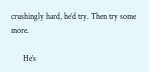crushingly hard, he’d try. Then try some more.

      He’s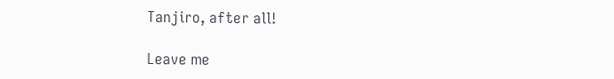Tanjiro, after all!

Leave me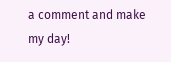a comment and make my day!